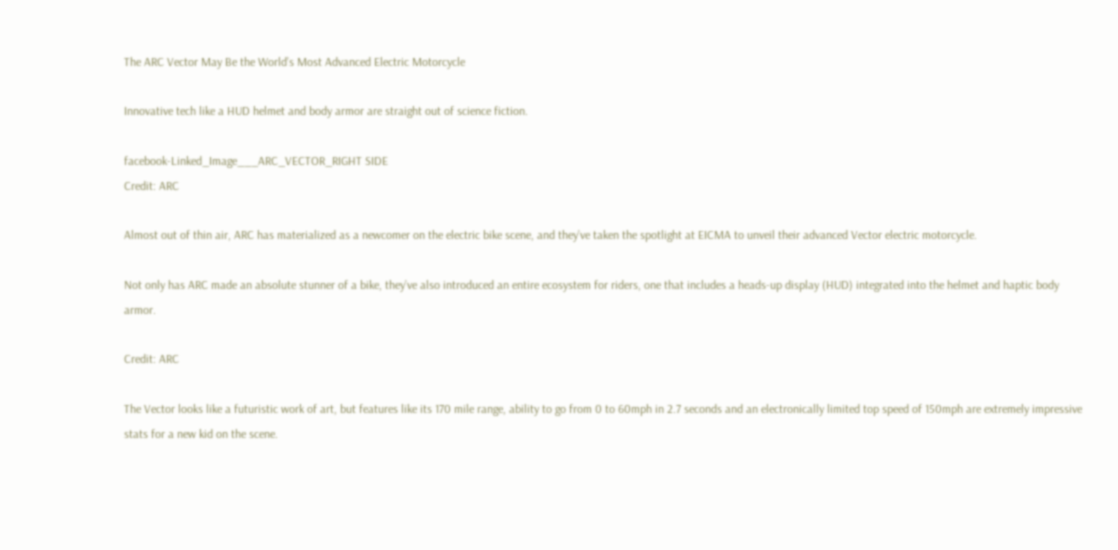The ARC Vector May Be the World’s Most Advanced Electric Motorcycle

Innovative tech like a HUD helmet and body armor are straight out of science fiction.

facebook-Linked_Image___ARC_VECTOR_RIGHT SIDE
Credit: ARC

Almost out of thin air, ARC has materialized as a newcomer on the electric bike scene, and they’ve taken the spotlight at EICMA to unveil their advanced Vector electric motorcycle.

Not only has ARC made an absolute stunner of a bike, they’ve also introduced an entire ecosystem for riders, one that includes a heads-up display (HUD) integrated into the helmet and haptic body armor.

Credit: ARC

The Vector looks like a futuristic work of art, but features like its 170 mile range, ability to go from 0 to 60mph in 2.7 seconds and an electronically limited top speed of 150mph are extremely impressive stats for a new kid on the scene.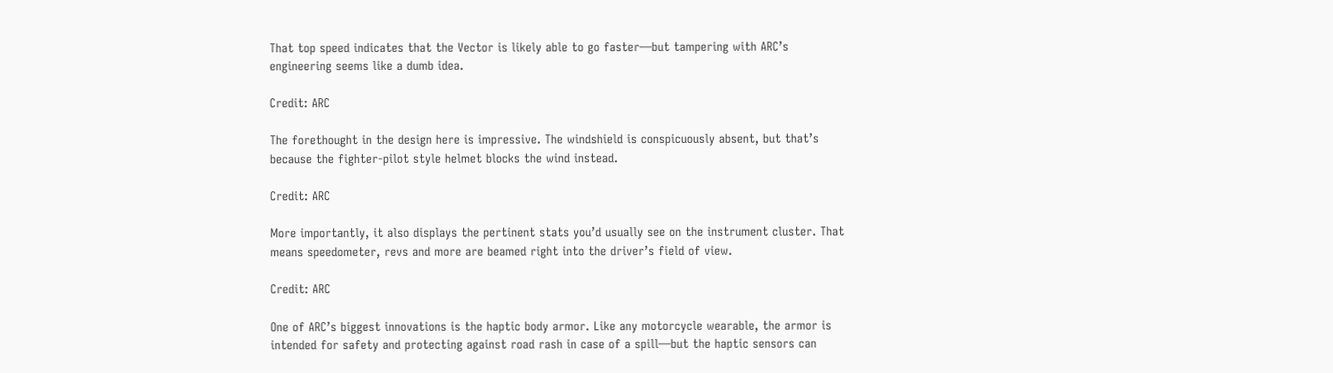That top speed indicates that the Vector is likely able to go faster—but tampering with ARC’s engineering seems like a dumb idea.

Credit: ARC

The forethought in the design here is impressive. The windshield is conspicuously absent, but that’s because the fighter-pilot style helmet blocks the wind instead.

Credit: ARC

More importantly, it also displays the pertinent stats you’d usually see on the instrument cluster. That means speedometer, revs and more are beamed right into the driver’s field of view.

Credit: ARC

One of ARC’s biggest innovations is the haptic body armor. Like any motorcycle wearable, the armor is intended for safety and protecting against road rash in case of a spill—but the haptic sensors can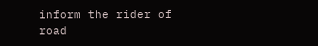inform the rider of road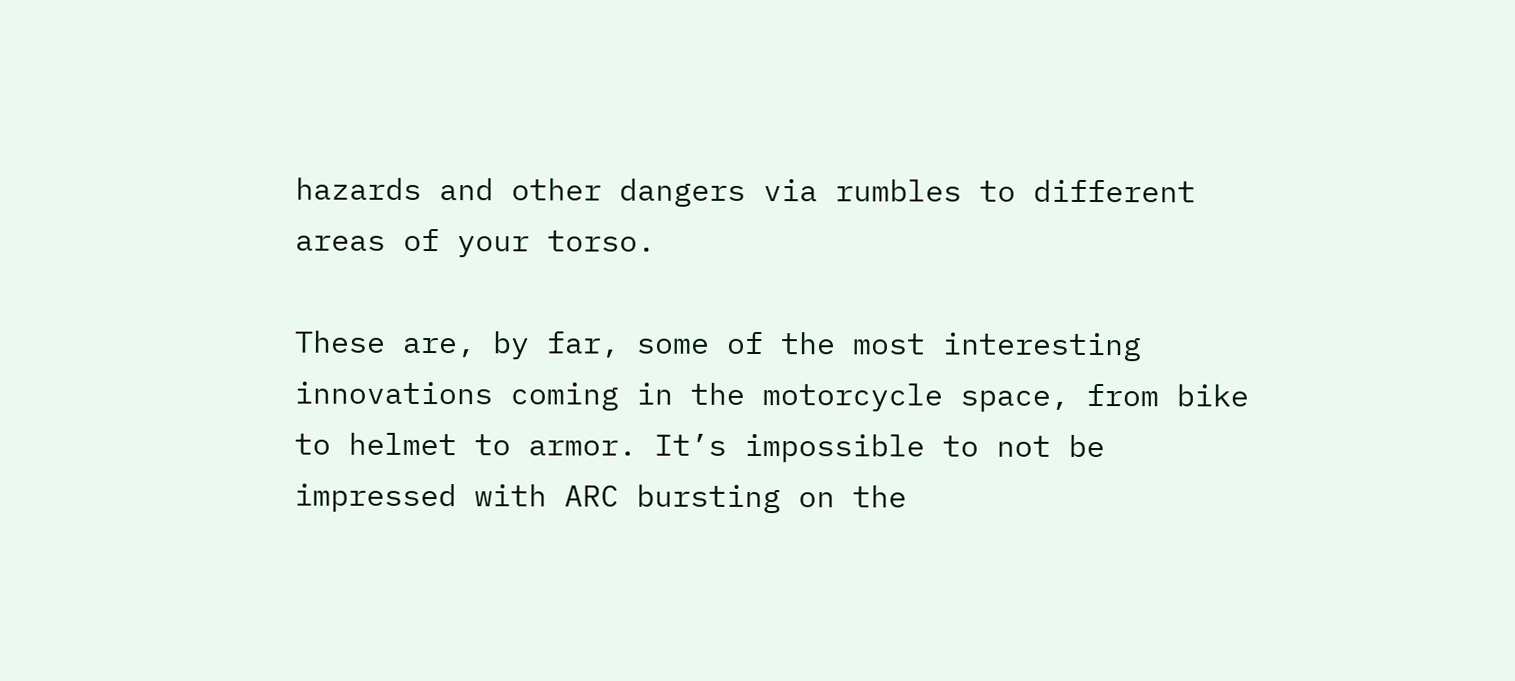hazards and other dangers via rumbles to different areas of your torso.

These are, by far, some of the most interesting innovations coming in the motorcycle space, from bike to helmet to armor. It’s impossible to not be impressed with ARC bursting on the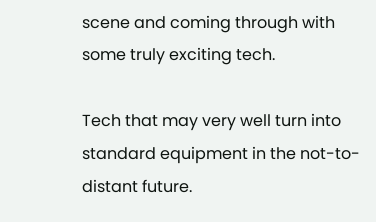scene and coming through with some truly exciting tech.

Tech that may very well turn into standard equipment in the not-to-distant future.